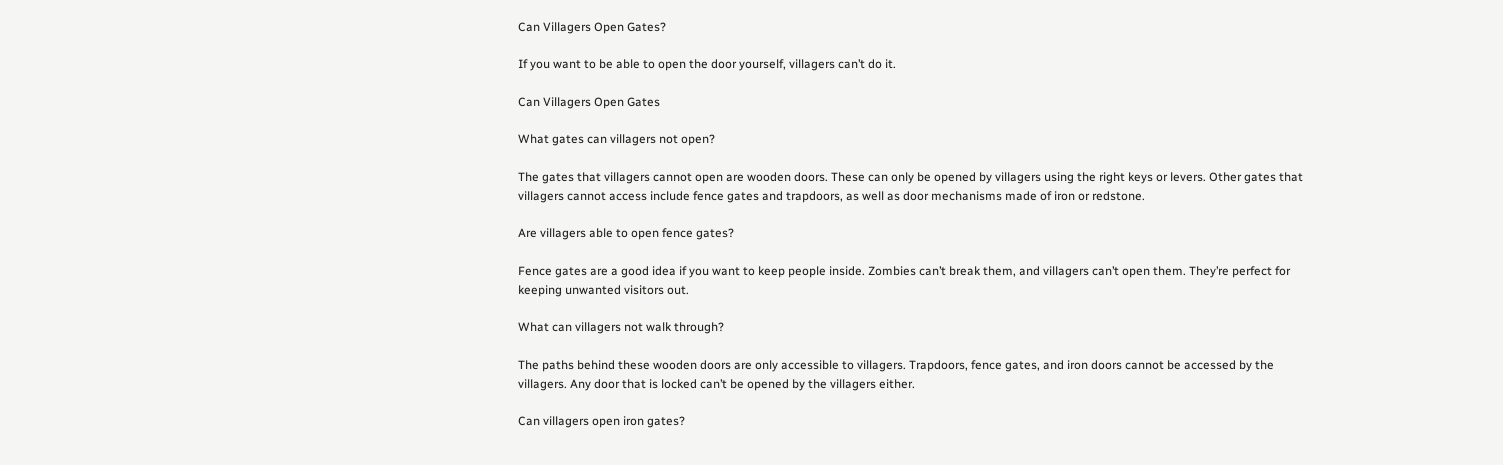Can Villagers Open Gates?

If you want to be able to open the door yourself, villagers can’t do it.

Can Villagers Open Gates

What gates can villagers not open?

The gates that villagers cannot open are wooden doors. These can only be opened by villagers using the right keys or levers. Other gates that villagers cannot access include fence gates and trapdoors, as well as door mechanisms made of iron or redstone.

Are villagers able to open fence gates?

Fence gates are a good idea if you want to keep people inside. Zombies can’t break them, and villagers can’t open them. They’re perfect for keeping unwanted visitors out.

What can villagers not walk through?

The paths behind these wooden doors are only accessible to villagers. Trapdoors, fence gates, and iron doors cannot be accessed by the villagers. Any door that is locked can’t be opened by the villagers either.

Can villagers open iron gates?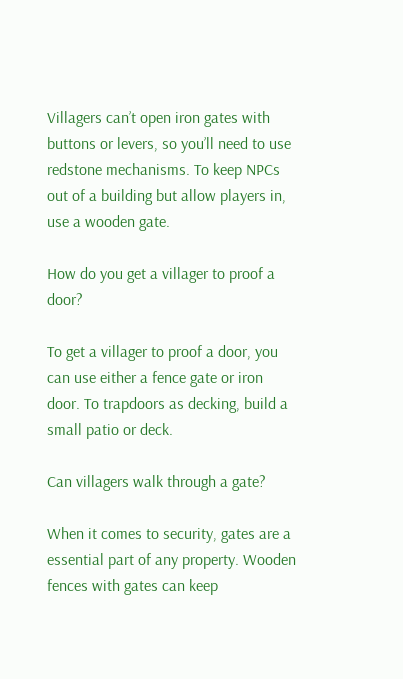Villagers can’t open iron gates with buttons or levers, so you’ll need to use redstone mechanisms. To keep NPCs out of a building but allow players in, use a wooden gate.

How do you get a villager to proof a door?

To get a villager to proof a door, you can use either a fence gate or iron door. To trapdoors as decking, build a small patio or deck.

Can villagers walk through a gate?

When it comes to security, gates are a essential part of any property. Wooden fences with gates can keep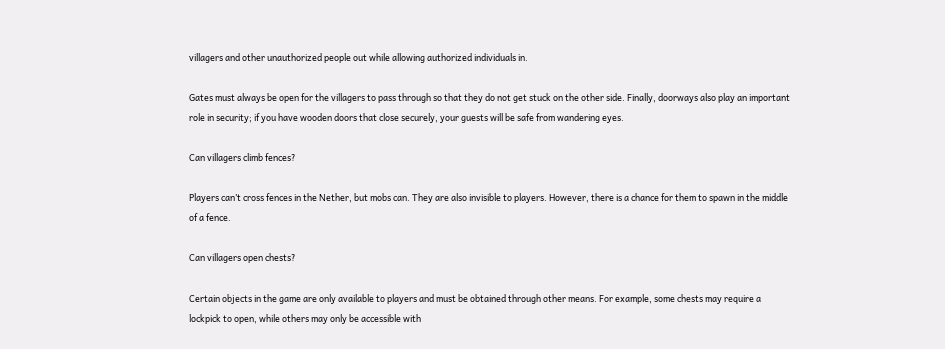villagers and other unauthorized people out while allowing authorized individuals in.

Gates must always be open for the villagers to pass through so that they do not get stuck on the other side. Finally, doorways also play an important role in security; if you have wooden doors that close securely, your guests will be safe from wandering eyes.

Can villagers climb fences?

Players can’t cross fences in the Nether, but mobs can. They are also invisible to players. However, there is a chance for them to spawn in the middle of a fence.

Can villagers open chests?

Certain objects in the game are only available to players and must be obtained through other means. For example, some chests may require a lockpick to open, while others may only be accessible with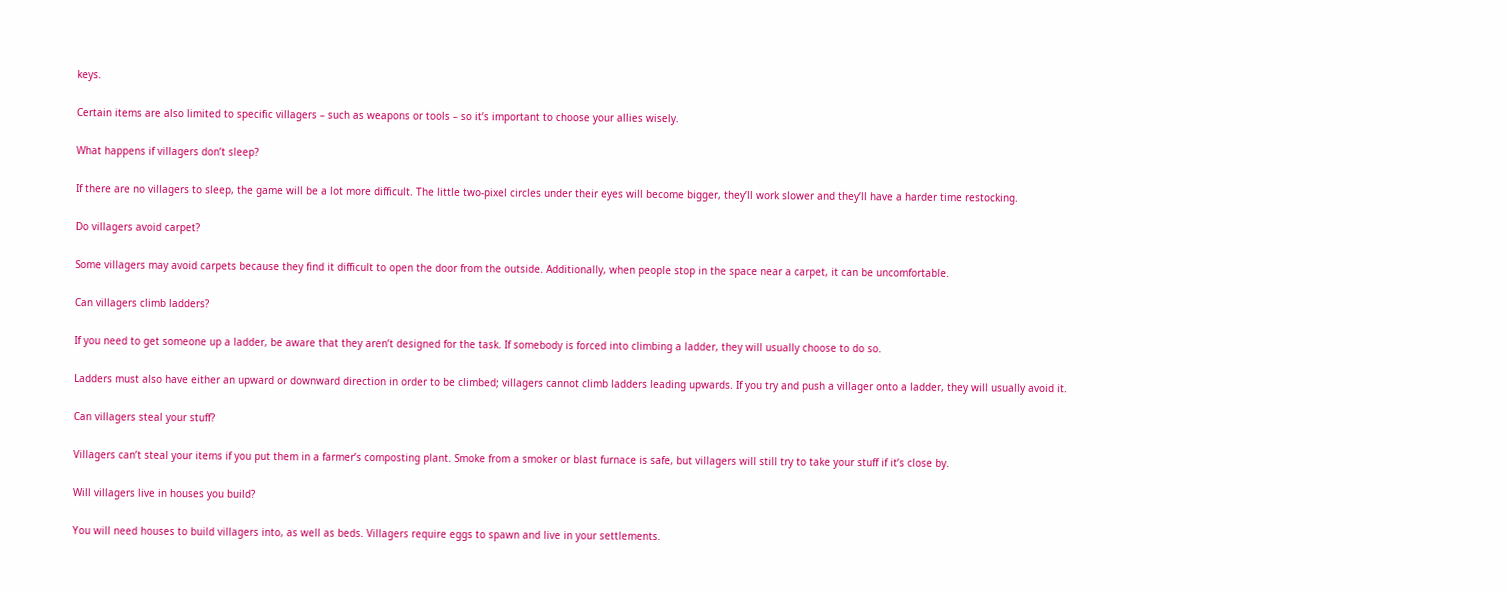keys.

Certain items are also limited to specific villagers – such as weapons or tools – so it’s important to choose your allies wisely.

What happens if villagers don’t sleep?

If there are no villagers to sleep, the game will be a lot more difficult. The little two-pixel circles under their eyes will become bigger, they’ll work slower and they’ll have a harder time restocking.

Do villagers avoid carpet?

Some villagers may avoid carpets because they find it difficult to open the door from the outside. Additionally, when people stop in the space near a carpet, it can be uncomfortable.

Can villagers climb ladders?

If you need to get someone up a ladder, be aware that they aren’t designed for the task. If somebody is forced into climbing a ladder, they will usually choose to do so.

Ladders must also have either an upward or downward direction in order to be climbed; villagers cannot climb ladders leading upwards. If you try and push a villager onto a ladder, they will usually avoid it.

Can villagers steal your stuff?

Villagers can’t steal your items if you put them in a farmer’s composting plant. Smoke from a smoker or blast furnace is safe, but villagers will still try to take your stuff if it’s close by.

Will villagers live in houses you build?

You will need houses to build villagers into, as well as beds. Villagers require eggs to spawn and live in your settlements.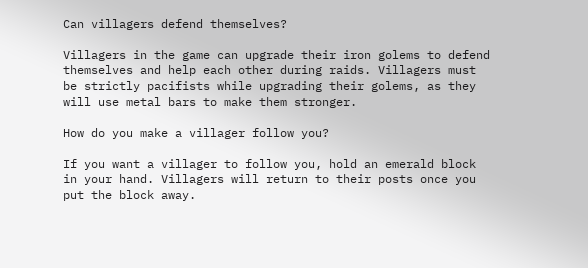Can villagers defend themselves?

Villagers in the game can upgrade their iron golems to defend themselves and help each other during raids. Villagers must be strictly pacifists while upgrading their golems, as they will use metal bars to make them stronger.

How do you make a villager follow you?

If you want a villager to follow you, hold an emerald block in your hand. Villagers will return to their posts once you put the block away.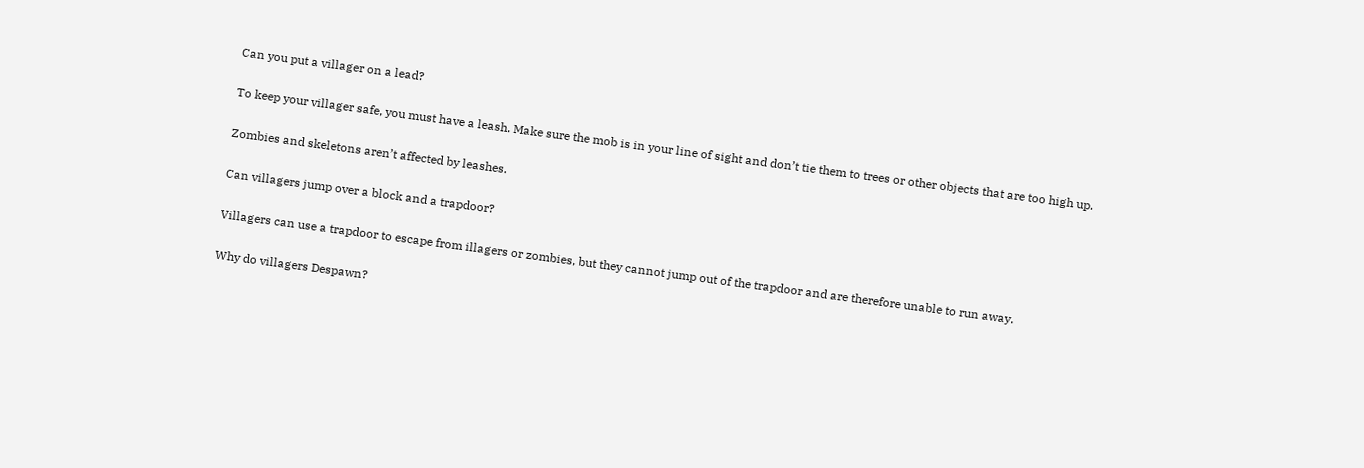Can you put a villager on a lead?

To keep your villager safe, you must have a leash. Make sure the mob is in your line of sight and don’t tie them to trees or other objects that are too high up.

Zombies and skeletons aren’t affected by leashes.

Can villagers jump over a block and a trapdoor?

Villagers can use a trapdoor to escape from illagers or zombies, but they cannot jump out of the trapdoor and are therefore unable to run away.

Why do villagers Despawn?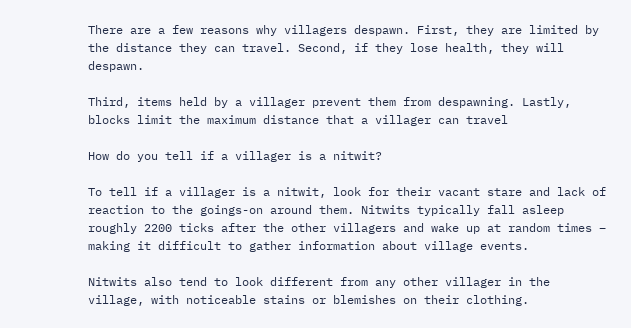There are a few reasons why villagers despawn. First, they are limited by the distance they can travel. Second, if they lose health, they will despawn.

Third, items held by a villager prevent them from despawning. Lastly, blocks limit the maximum distance that a villager can travel

How do you tell if a villager is a nitwit?

To tell if a villager is a nitwit, look for their vacant stare and lack of reaction to the goings-on around them. Nitwits typically fall asleep roughly 2200 ticks after the other villagers and wake up at random times – making it difficult to gather information about village events.

Nitwits also tend to look different from any other villager in the village, with noticeable stains or blemishes on their clothing.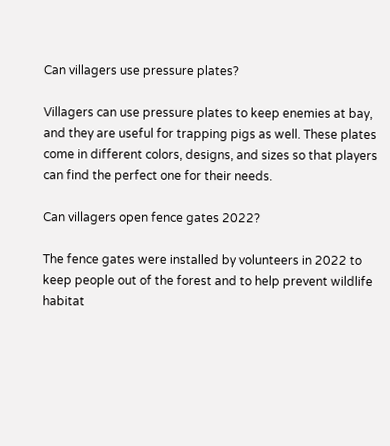Can villagers use pressure plates?

Villagers can use pressure plates to keep enemies at bay, and they are useful for trapping pigs as well. These plates come in different colors, designs, and sizes so that players can find the perfect one for their needs.

Can villagers open fence gates 2022?

The fence gates were installed by volunteers in 2022 to keep people out of the forest and to help prevent wildlife habitat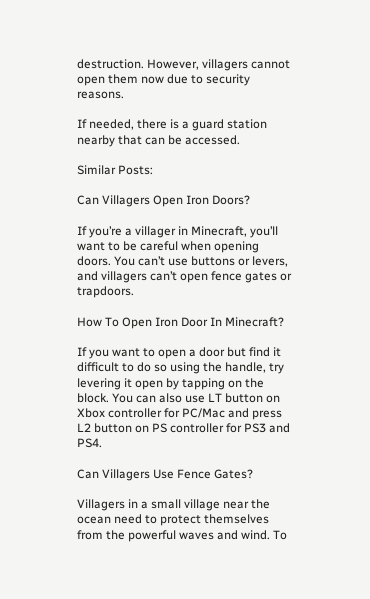destruction. However, villagers cannot open them now due to security reasons.

If needed, there is a guard station nearby that can be accessed.

Similar Posts:

Can Villagers Open Iron Doors?

If you’re a villager in Minecraft, you’ll want to be careful when opening doors. You can’t use buttons or levers, and villagers can’t open fence gates or trapdoors.

How To Open Iron Door In Minecraft?

If you want to open a door but find it difficult to do so using the handle, try levering it open by tapping on the block. You can also use LT button on Xbox controller for PC/Mac and press L2 button on PS controller for PS3 and PS4.

Can Villagers Use Fence Gates?

Villagers in a small village near the ocean need to protect themselves from the powerful waves and wind. To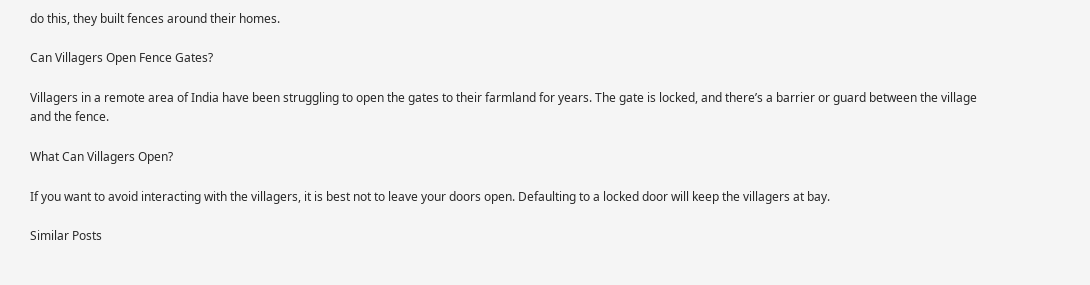do this, they built fences around their homes.

Can Villagers Open Fence Gates?

Villagers in a remote area of India have been struggling to open the gates to their farmland for years. The gate is locked, and there’s a barrier or guard between the village and the fence.

What Can Villagers Open?

If you want to avoid interacting with the villagers, it is best not to leave your doors open. Defaulting to a locked door will keep the villagers at bay.

Similar Posts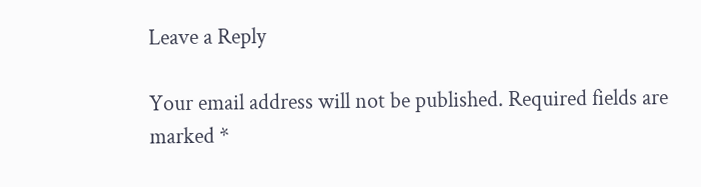Leave a Reply

Your email address will not be published. Required fields are marked *